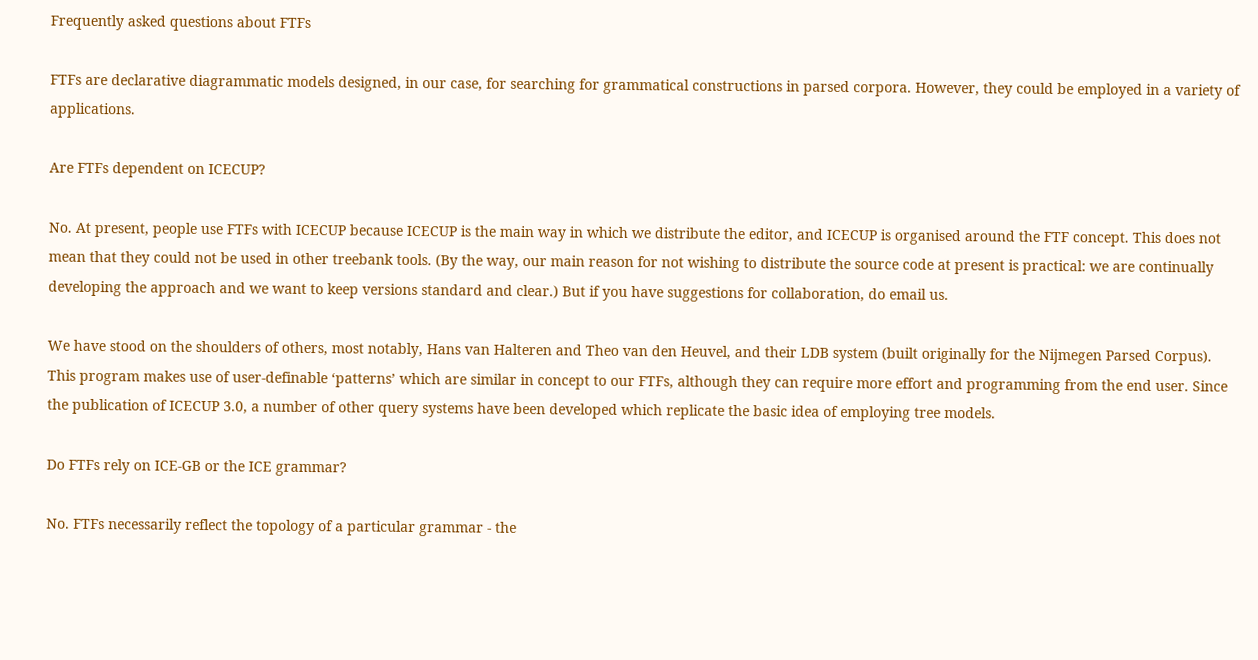Frequently asked questions about FTFs

FTFs are declarative diagrammatic models designed, in our case, for searching for grammatical constructions in parsed corpora. However, they could be employed in a variety of applications.

Are FTFs dependent on ICECUP?

No. At present, people use FTFs with ICECUP because ICECUP is the main way in which we distribute the editor, and ICECUP is organised around the FTF concept. This does not mean that they could not be used in other treebank tools. (By the way, our main reason for not wishing to distribute the source code at present is practical: we are continually developing the approach and we want to keep versions standard and clear.) But if you have suggestions for collaboration, do email us.

We have stood on the shoulders of others, most notably, Hans van Halteren and Theo van den Heuvel, and their LDB system (built originally for the Nijmegen Parsed Corpus). This program makes use of user-definable ‘patterns’ which are similar in concept to our FTFs, although they can require more effort and programming from the end user. Since the publication of ICECUP 3.0, a number of other query systems have been developed which replicate the basic idea of employing tree models.

Do FTFs rely on ICE-GB or the ICE grammar?

No. FTFs necessarily reflect the topology of a particular grammar - the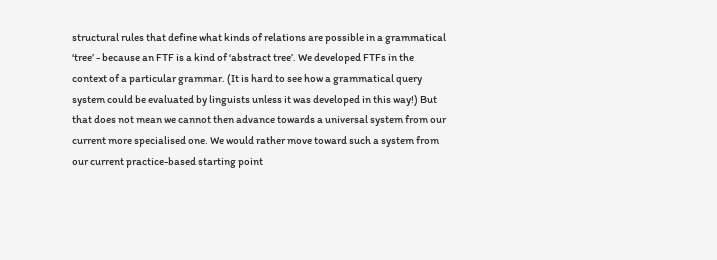structural rules that define what kinds of relations are possible in a grammatical ‘tree’ - because an FTF is a kind of ‘abstract tree’. We developed FTFs in the context of a particular grammar. (It is hard to see how a grammatical query system could be evaluated by linguists unless it was developed in this way!) But that does not mean we cannot then advance towards a universal system from our current more specialised one. We would rather move toward such a system from our current practice-based starting point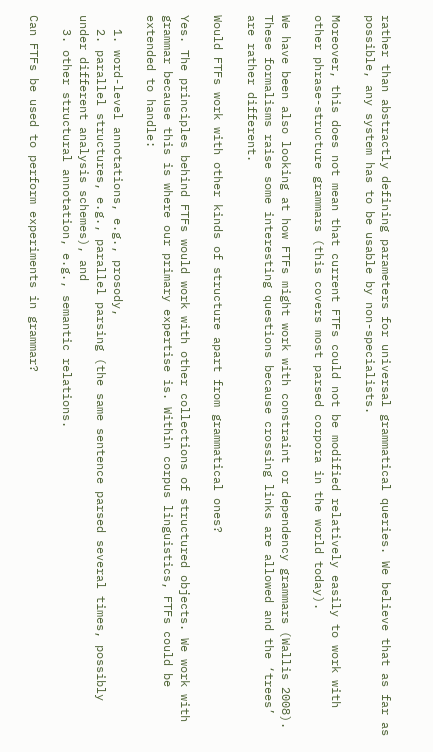rather than abstractly defining parameters for universal grammatical queries. We believe that as far as possible, any system has to be usable by non-specialists.

Moreover, this does not mean that current FTFs could not be modified relatively easily to work with other phrase-structure grammars (this covers most parsed corpora in the world today).

We have been also looking at how FTFs might work with constraint or dependency grammars (Wallis 2008). These formalisms raise some interesting questions because crossing links are allowed and the ‘trees’ are rather different.

Would FTFs work with other kinds of structure apart from grammatical ones?

Yes. The principles behind FTFs would work with other collections of structured objects. We work with grammar because this is where our primary expertise is. Within corpus linguistics, FTFs could be extended to handle:

  1. word-level annotations, e.g., prosody,
  2. parallel structures, e.g., parallel parsing (the same sentence parsed several times, possibly under different analysis schemes), and
  3. other structural annotation, e.g., semantic relations.

Can FTFs be used to perform experiments in grammar?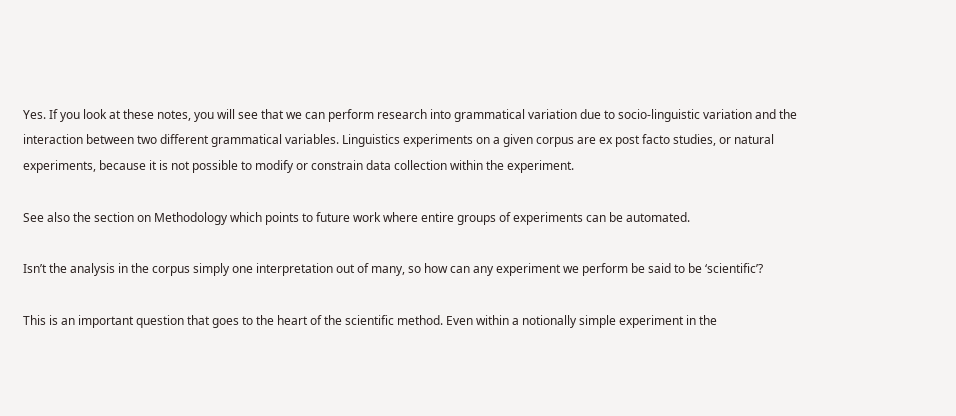Yes. If you look at these notes, you will see that we can perform research into grammatical variation due to socio-linguistic variation and the interaction between two different grammatical variables. Linguistics experiments on a given corpus are ex post facto studies, or natural experiments, because it is not possible to modify or constrain data collection within the experiment.

See also the section on Methodology which points to future work where entire groups of experiments can be automated.

Isn’t the analysis in the corpus simply one interpretation out of many, so how can any experiment we perform be said to be ‘scientific’?

This is an important question that goes to the heart of the scientific method. Even within a notionally simple experiment in the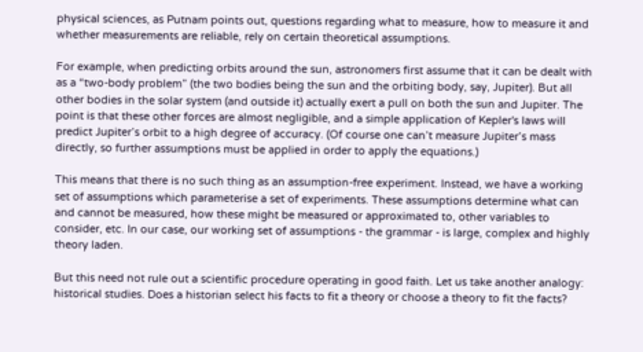physical sciences, as Putnam points out, questions regarding what to measure, how to measure it and whether measurements are reliable, rely on certain theoretical assumptions.

For example, when predicting orbits around the sun, astronomers first assume that it can be dealt with as a “two-body problem” (the two bodies being the sun and the orbiting body, say, Jupiter). But all other bodies in the solar system (and outside it) actually exert a pull on both the sun and Jupiter. The point is that these other forces are almost negligible, and a simple application of Kepler's laws will predict Jupiter’s orbit to a high degree of accuracy. (Of course one can’t measure Jupiter’s mass directly, so further assumptions must be applied in order to apply the equations.)

This means that there is no such thing as an assumption-free experiment. Instead, we have a working set of assumptions which parameterise a set of experiments. These assumptions determine what can and cannot be measured, how these might be measured or approximated to, other variables to consider, etc. In our case, our working set of assumptions - the grammar - is large, complex and highly theory laden.

But this need not rule out a scientific procedure operating in good faith. Let us take another analogy: historical studies. Does a historian select his facts to fit a theory or choose a theory to fit the facts?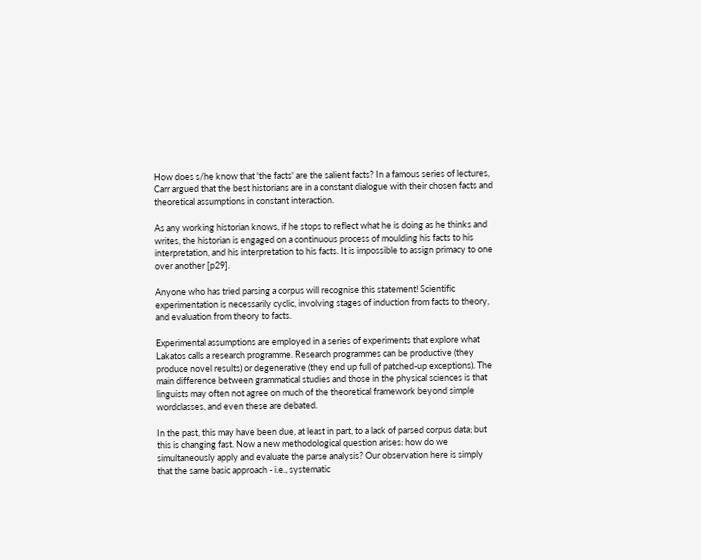How does s/he know that 'the facts' are the salient facts? In a famous series of lectures, Carr argued that the best historians are in a constant dialogue with their chosen facts and theoretical assumptions in constant interaction.

As any working historian knows, if he stops to reflect what he is doing as he thinks and writes, the historian is engaged on a continuous process of moulding his facts to his interpretation, and his interpretation to his facts. It is impossible to assign primacy to one over another [p29].

Anyone who has tried parsing a corpus will recognise this statement! Scientific experimentation is necessarily cyclic, involving stages of induction from facts to theory, and evaluation from theory to facts.

Experimental assumptions are employed in a series of experiments that explore what Lakatos calls a research programme. Research programmes can be productive (they produce novel results) or degenerative (they end up full of patched-up exceptions). The main difference between grammatical studies and those in the physical sciences is that linguists may often not agree on much of the theoretical framework beyond simple wordclasses, and even these are debated.

In the past, this may have been due, at least in part, to a lack of parsed corpus data; but this is changing fast. Now a new methodological question arises: how do we simultaneously apply and evaluate the parse analysis? Our observation here is simply that the same basic approach - i.e., systematic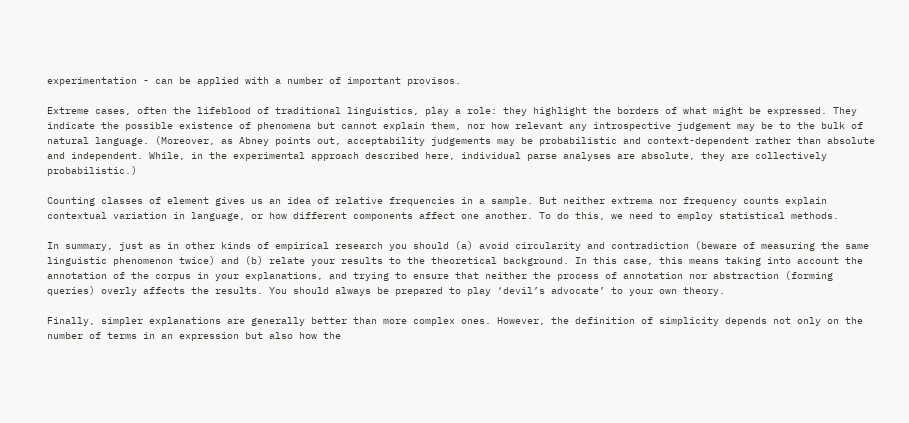experimentation - can be applied with a number of important provisos.

Extreme cases, often the lifeblood of traditional linguistics, play a role: they highlight the borders of what might be expressed. They indicate the possible existence of phenomena but cannot explain them, nor how relevant any introspective judgement may be to the bulk of natural language. (Moreover, as Abney points out, acceptability judgements may be probabilistic and context-dependent rather than absolute and independent. While, in the experimental approach described here, individual parse analyses are absolute, they are collectively probabilistic.)

Counting classes of element gives us an idea of relative frequencies in a sample. But neither extrema nor frequency counts explain contextual variation in language, or how different components affect one another. To do this, we need to employ statistical methods.

In summary, just as in other kinds of empirical research you should (a) avoid circularity and contradiction (beware of measuring the same linguistic phenomenon twice) and (b) relate your results to the theoretical background. In this case, this means taking into account the annotation of the corpus in your explanations, and trying to ensure that neither the process of annotation nor abstraction (forming queries) overly affects the results. You should always be prepared to play ‘devil’s advocate’ to your own theory.

Finally, simpler explanations are generally better than more complex ones. However, the definition of simplicity depends not only on the number of terms in an expression but also how the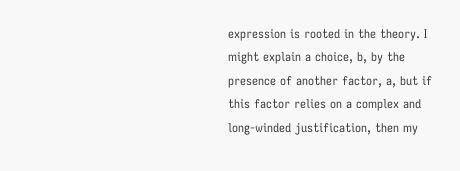expression is rooted in the theory. I might explain a choice, b, by the presence of another factor, a, but if this factor relies on a complex and long-winded justification, then my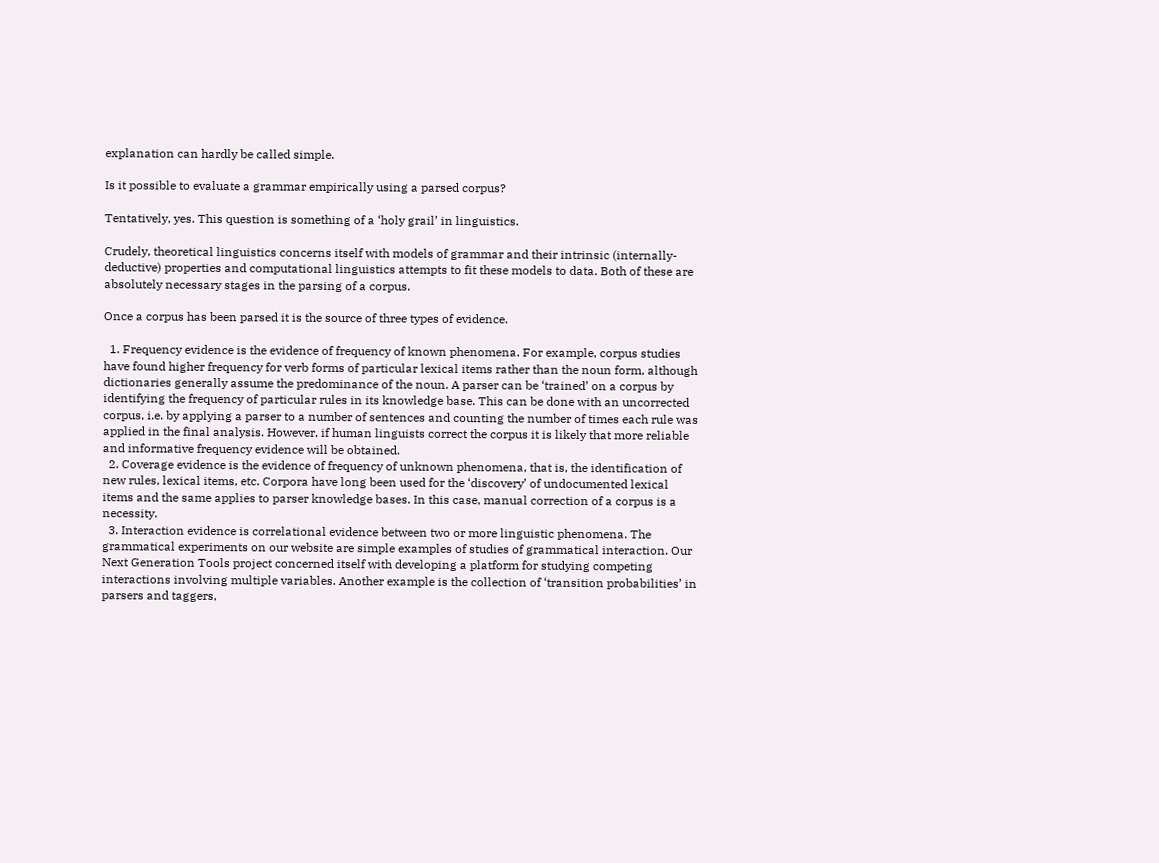explanation can hardly be called simple.

Is it possible to evaluate a grammar empirically using a parsed corpus?

Tentatively, yes. This question is something of a ‘holy grail’ in linguistics.

Crudely, theoretical linguistics concerns itself with models of grammar and their intrinsic (internally-deductive) properties and computational linguistics attempts to fit these models to data. Both of these are absolutely necessary stages in the parsing of a corpus.

Once a corpus has been parsed it is the source of three types of evidence.

  1. Frequency evidence is the evidence of frequency of known phenomena. For example, corpus studies have found higher frequency for verb forms of particular lexical items rather than the noun form, although dictionaries generally assume the predominance of the noun. A parser can be ‘trained’ on a corpus by identifying the frequency of particular rules in its knowledge base. This can be done with an uncorrected corpus, i.e. by applying a parser to a number of sentences and counting the number of times each rule was applied in the final analysis. However, if human linguists correct the corpus it is likely that more reliable and informative frequency evidence will be obtained.
  2. Coverage evidence is the evidence of frequency of unknown phenomena, that is, the identification of new rules, lexical items, etc. Corpora have long been used for the ‘discovery’ of undocumented lexical items and the same applies to parser knowledge bases. In this case, manual correction of a corpus is a necessity.
  3. Interaction evidence is correlational evidence between two or more linguistic phenomena. The grammatical experiments on our website are simple examples of studies of grammatical interaction. Our Next Generation Tools project concerned itself with developing a platform for studying competing interactions involving multiple variables. Another example is the collection of ‘transition probabilities’ in parsers and taggers,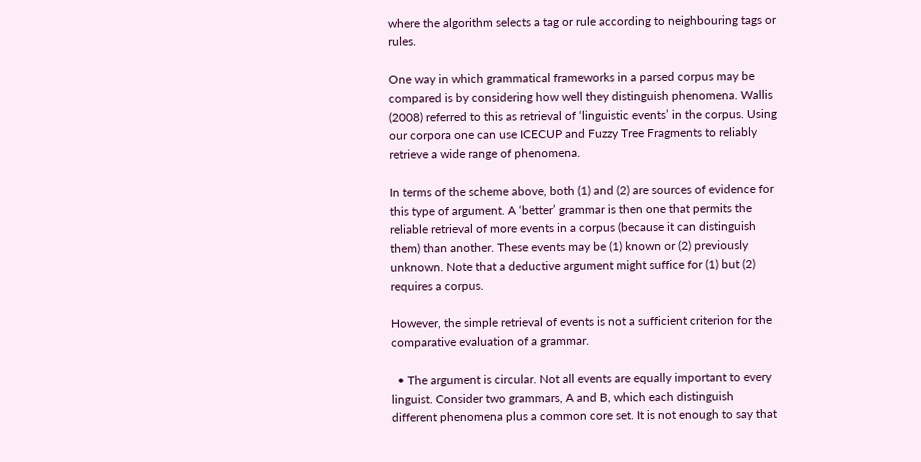where the algorithm selects a tag or rule according to neighbouring tags or rules.

One way in which grammatical frameworks in a parsed corpus may be compared is by considering how well they distinguish phenomena. Wallis (2008) referred to this as retrieval of ‘linguistic events’ in the corpus. Using our corpora one can use ICECUP and Fuzzy Tree Fragments to reliably retrieve a wide range of phenomena.

In terms of the scheme above, both (1) and (2) are sources of evidence for this type of argument. A ‘better’ grammar is then one that permits the reliable retrieval of more events in a corpus (because it can distinguish them) than another. These events may be (1) known or (2) previously unknown. Note that a deductive argument might suffice for (1) but (2) requires a corpus.

However, the simple retrieval of events is not a sufficient criterion for the comparative evaluation of a grammar.

  • The argument is circular. Not all events are equally important to every linguist. Consider two grammars, A and B, which each distinguish different phenomena plus a common core set. It is not enough to say that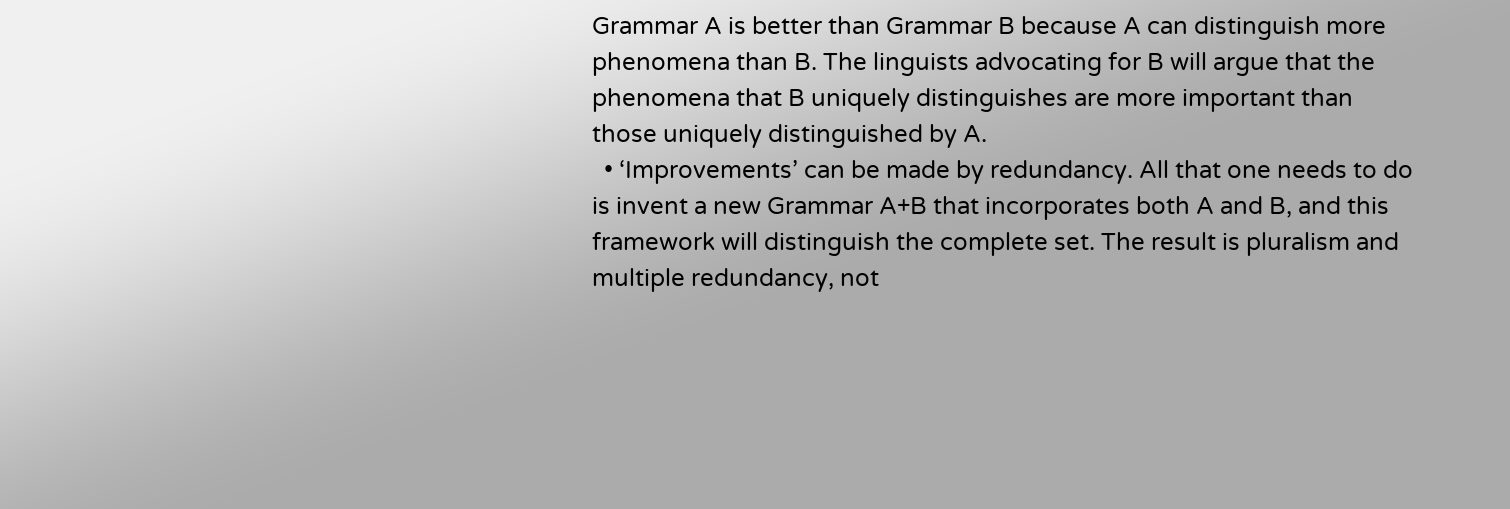Grammar A is better than Grammar B because A can distinguish more phenomena than B. The linguists advocating for B will argue that the phenomena that B uniquely distinguishes are more important than those uniquely distinguished by A.
  • ‘Improvements’ can be made by redundancy. All that one needs to do is invent a new Grammar A+B that incorporates both A and B, and this framework will distinguish the complete set. The result is pluralism and multiple redundancy, not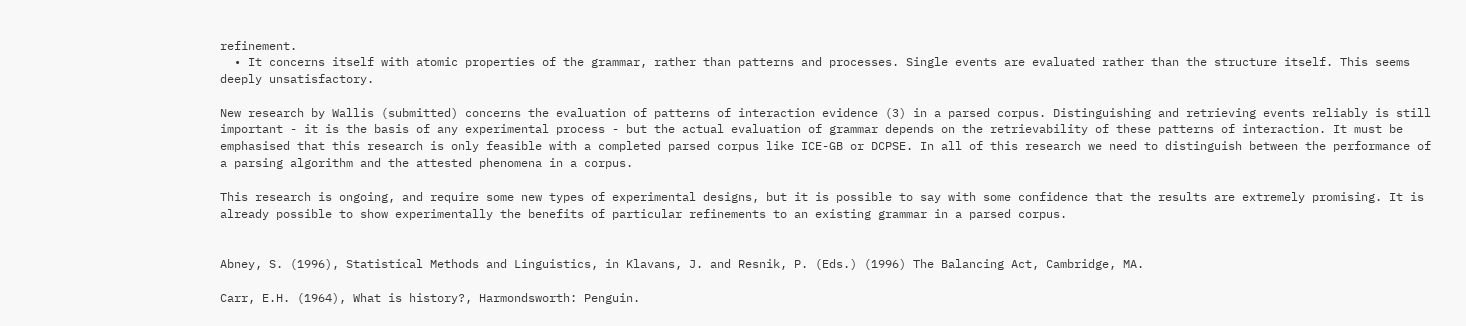refinement.
  • It concerns itself with atomic properties of the grammar, rather than patterns and processes. Single events are evaluated rather than the structure itself. This seems deeply unsatisfactory.

New research by Wallis (submitted) concerns the evaluation of patterns of interaction evidence (3) in a parsed corpus. Distinguishing and retrieving events reliably is still important - it is the basis of any experimental process - but the actual evaluation of grammar depends on the retrievability of these patterns of interaction. It must be emphasised that this research is only feasible with a completed parsed corpus like ICE-GB or DCPSE. In all of this research we need to distinguish between the performance of a parsing algorithm and the attested phenomena in a corpus.

This research is ongoing, and require some new types of experimental designs, but it is possible to say with some confidence that the results are extremely promising. It is already possible to show experimentally the benefits of particular refinements to an existing grammar in a parsed corpus.


Abney, S. (1996), Statistical Methods and Linguistics, in Klavans, J. and Resnik, P. (Eds.) (1996) The Balancing Act, Cambridge, MA.

Carr, E.H. (1964), What is history?, Harmondsworth: Penguin.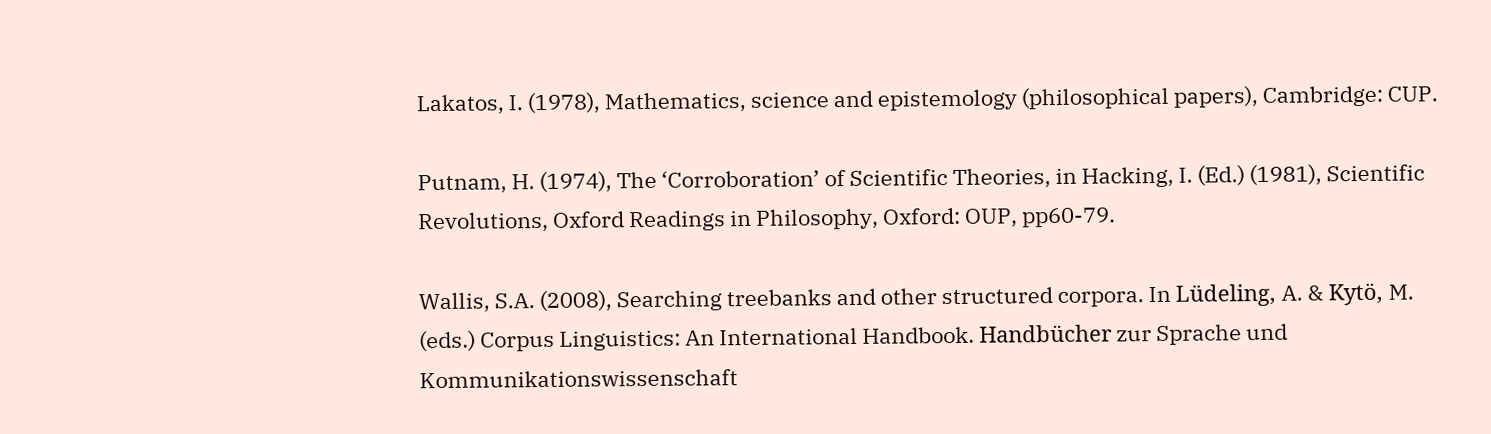Lakatos, I. (1978), Mathematics, science and epistemology (philosophical papers), Cambridge: CUP.

Putnam, H. (1974), The ‘Corroboration’ of Scientific Theories, in Hacking, I. (Ed.) (1981), Scientific Revolutions, Oxford Readings in Philosophy, Oxford: OUP, pp60-79.

Wallis, S.A. (2008), Searching treebanks and other structured corpora. In Lüdeling, A. & Kytö, M. (eds.) Corpus Linguistics: An International Handbook. Handbücher zur Sprache und Kommunikationswissenschaft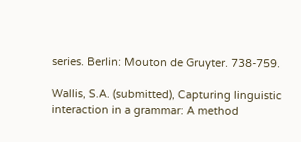series. Berlin: Mouton de Gruyter. 738-759.

Wallis, S.A. (submitted), Capturing linguistic interaction in a grammar: A method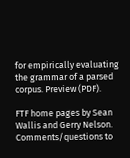for empirically evaluating the grammar of a parsed corpus. Preview (PDF).

FTF home pages by Sean Wallis and Gerry Nelson.
Comments/questions to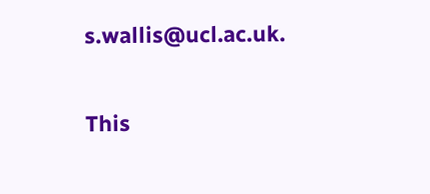s.wallis@ucl.ac.uk.

This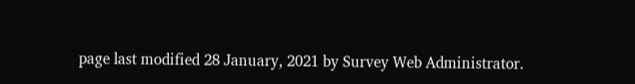page last modified 28 January, 2021 by Survey Web Administrator.